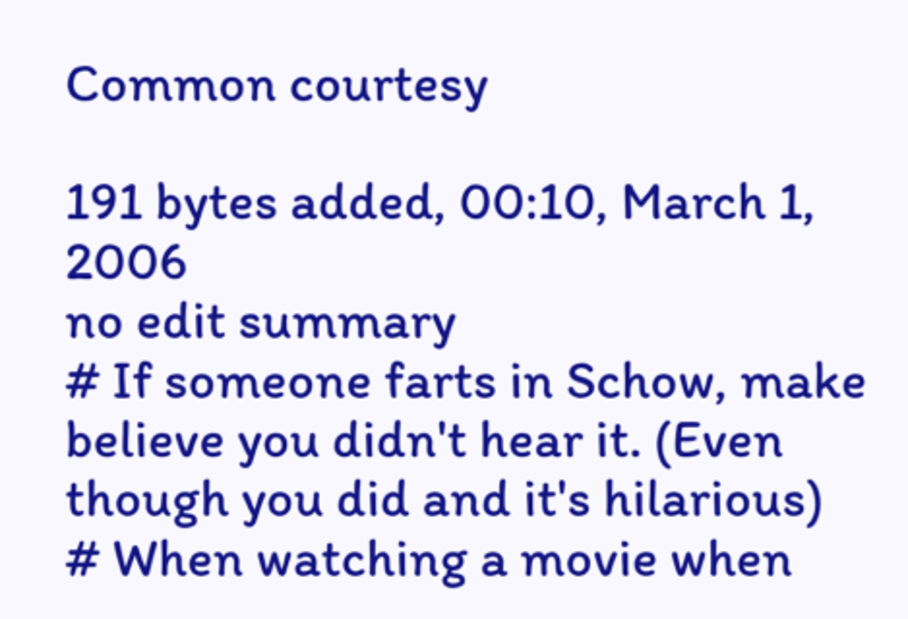Common courtesy

191 bytes added, 00:10, March 1, 2006
no edit summary
# If someone farts in Schow, make believe you didn't hear it. (Even though you did and it's hilarious)
# When watching a movie when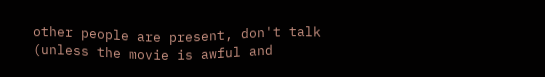other people are present, don't talk (unless the movie is awful and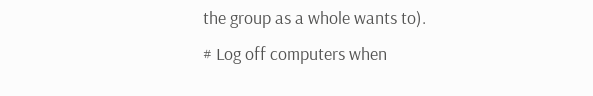the group as a whole wants to).
# Log off computers when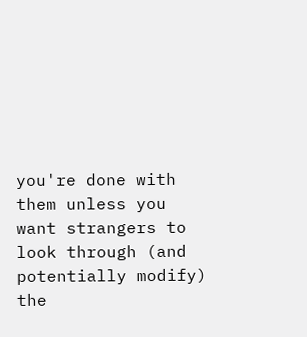you're done with them unless you want strangers to look through (and potentially modify) the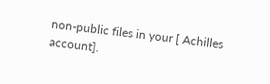non-public files in your [ Achilles account].